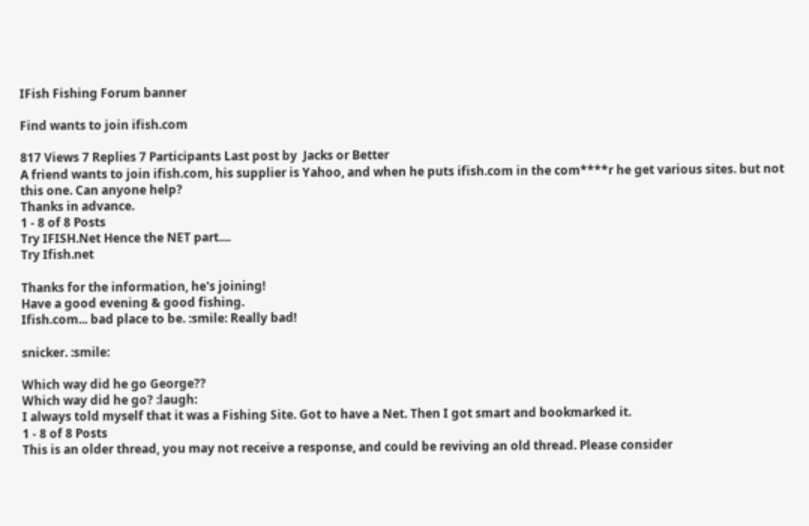IFish Fishing Forum banner

Find wants to join ifish.com

817 Views 7 Replies 7 Participants Last post by  Jacks or Better
A friend wants to join ifish.com, his supplier is Yahoo, and when he puts ifish.com in the com****r he get various sites. but not this one. Can anyone help?
Thanks in advance.
1 - 8 of 8 Posts
Try IFISH.Net Hence the NET part....
Try Ifish.net

Thanks for the information, he's joining!
Have a good evening & good fishing.
Ifish.com... bad place to be. :smile: Really bad!

snicker. :smile:

Which way did he go George??
Which way did he go? :laugh:
I always told myself that it was a Fishing Site. Got to have a Net. Then I got smart and bookmarked it.
1 - 8 of 8 Posts
This is an older thread, you may not receive a response, and could be reviving an old thread. Please consider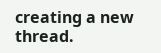creating a new thread.